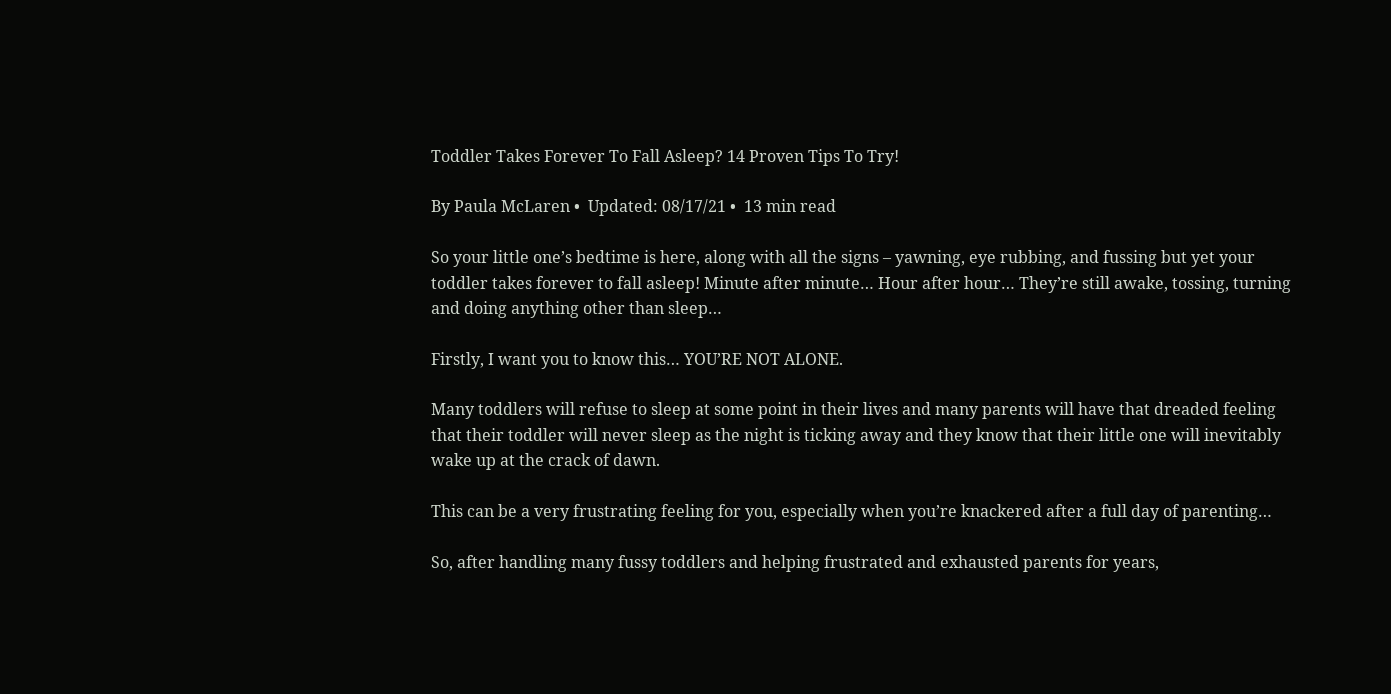Toddler Takes Forever To Fall Asleep? 14 Proven Tips To Try!

By Paula McLaren •  Updated: 08/17/21 •  13 min read

So your little one’s bedtime is here, along with all the signs – yawning, eye rubbing, and fussing but yet your toddler takes forever to fall asleep! Minute after minute… Hour after hour… They’re still awake, tossing, turning and doing anything other than sleep…

Firstly, I want you to know this… YOU’RE NOT ALONE.

Many toddlers will refuse to sleep at some point in their lives and many parents will have that dreaded feeling that their toddler will never sleep as the night is ticking away and they know that their little one will inevitably wake up at the crack of dawn.

This can be a very frustrating feeling for you, especially when you’re knackered after a full day of parenting…

So, after handling many fussy toddlers and helping frustrated and exhausted parents for years,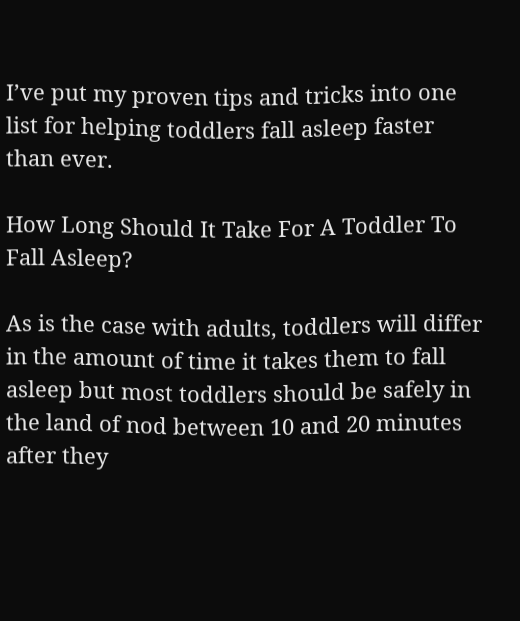I’ve put my proven tips and tricks into one list for helping toddlers fall asleep faster than ever.

How Long Should It Take For A Toddler To Fall Asleep?

As is the case with adults, toddlers will differ in the amount of time it takes them to fall asleep but most toddlers should be safely in the land of nod between 10 and 20 minutes after they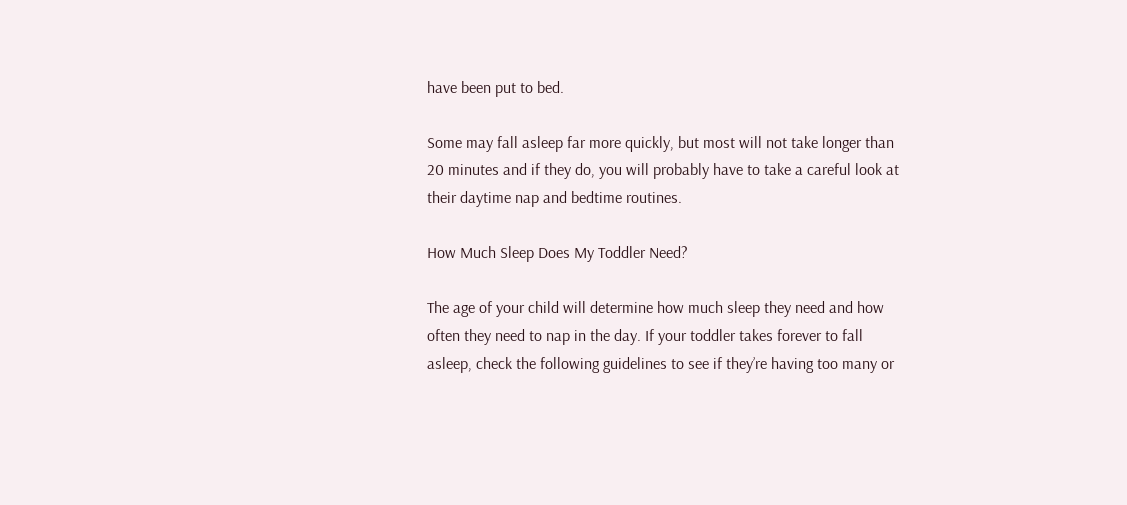have been put to bed.

Some may fall asleep far more quickly, but most will not take longer than 20 minutes and if they do, you will probably have to take a careful look at their daytime nap and bedtime routines.

How Much Sleep Does My Toddler Need?

The age of your child will determine how much sleep they need and how often they need to nap in the day. If your toddler takes forever to fall asleep, check the following guidelines to see if they’re having too many or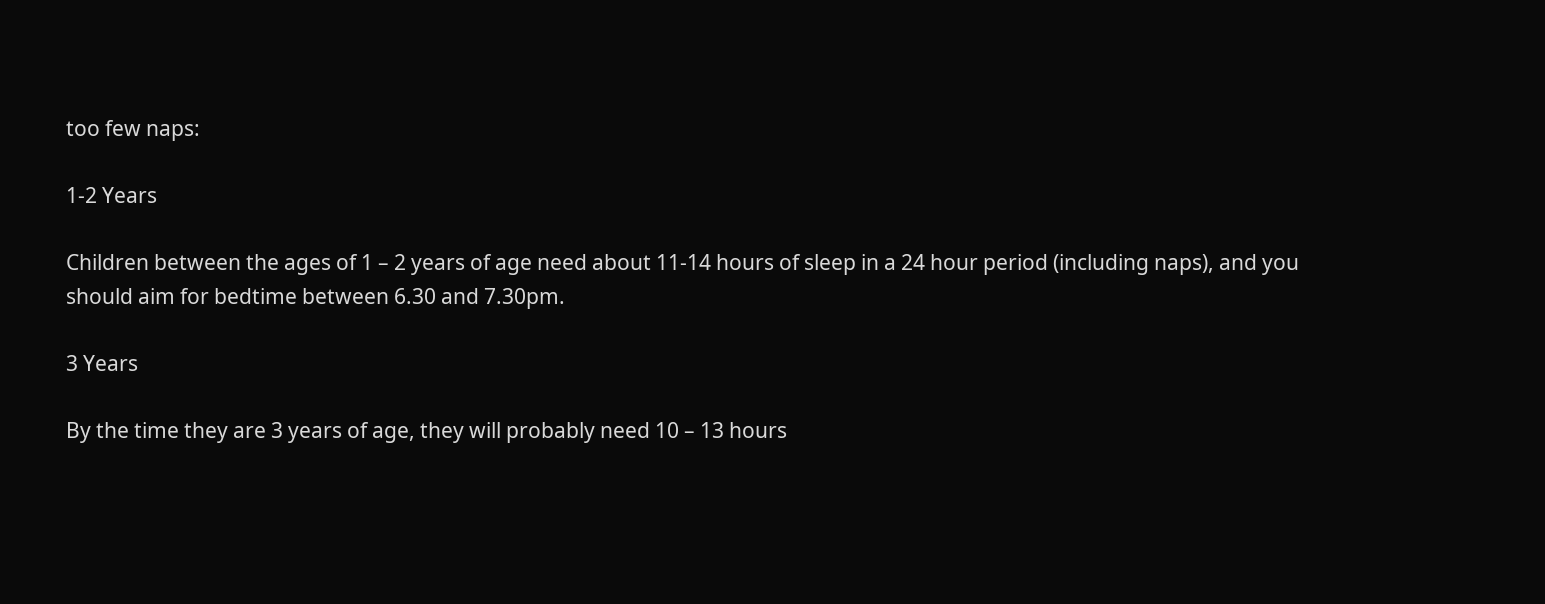too few naps:

1-2 Years

Children between the ages of 1 – 2 years of age need about 11-14 hours of sleep in a 24 hour period (including naps), and you should aim for bedtime between 6.30 and 7.30pm.

3 Years

By the time they are 3 years of age, they will probably need 10 – 13 hours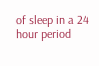of sleep in a 24 hour period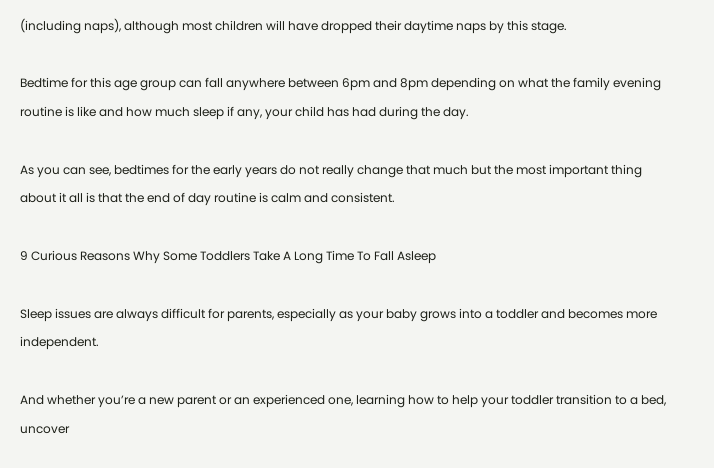(including naps), although most children will have dropped their daytime naps by this stage.

Bedtime for this age group can fall anywhere between 6pm and 8pm depending on what the family evening routine is like and how much sleep if any, your child has had during the day.

As you can see, bedtimes for the early years do not really change that much but the most important thing about it all is that the end of day routine is calm and consistent.

9 Curious Reasons Why Some Toddlers Take A Long Time To Fall Asleep

Sleep issues are always difficult for parents, especially as your baby grows into a toddler and becomes more independent.

And whether you’re a new parent or an experienced one, learning how to help your toddler transition to a bed, uncover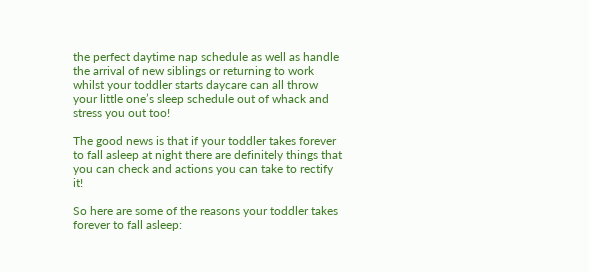the perfect daytime nap schedule as well as handle the arrival of new siblings or returning to work whilst your toddler starts daycare can all throw your little one’s sleep schedule out of whack and stress you out too!

The good news is that if your toddler takes forever to fall asleep at night there are definitely things that you can check and actions you can take to rectify it!

So here are some of the reasons your toddler takes forever to fall asleep: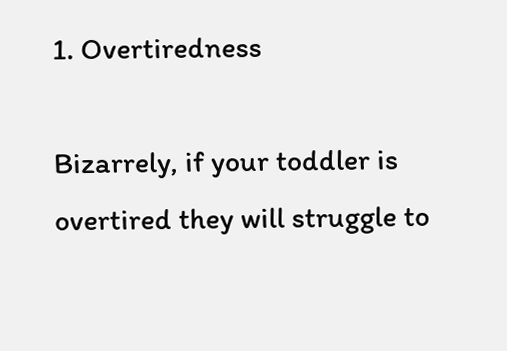1. Overtiredness

Bizarrely, if your toddler is overtired they will struggle to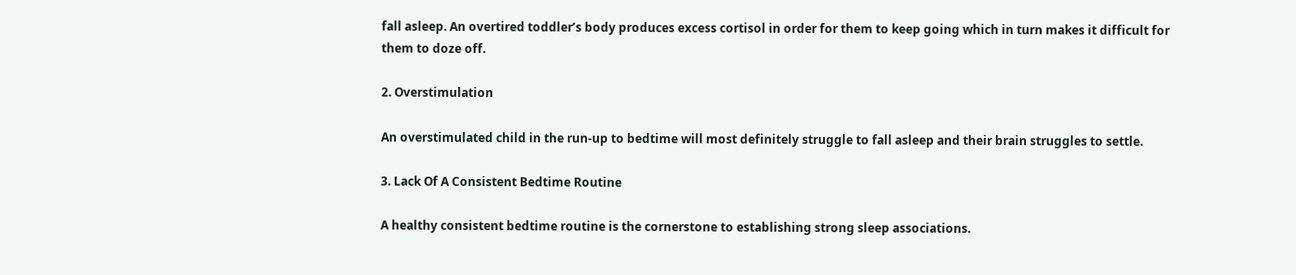fall asleep. An overtired toddler’s body produces excess cortisol in order for them to keep going which in turn makes it difficult for them to doze off.

2. Overstimulation

An overstimulated child in the run-up to bedtime will most definitely struggle to fall asleep and their brain struggles to settle.

3. Lack Of A Consistent Bedtime Routine

A healthy consistent bedtime routine is the cornerstone to establishing strong sleep associations.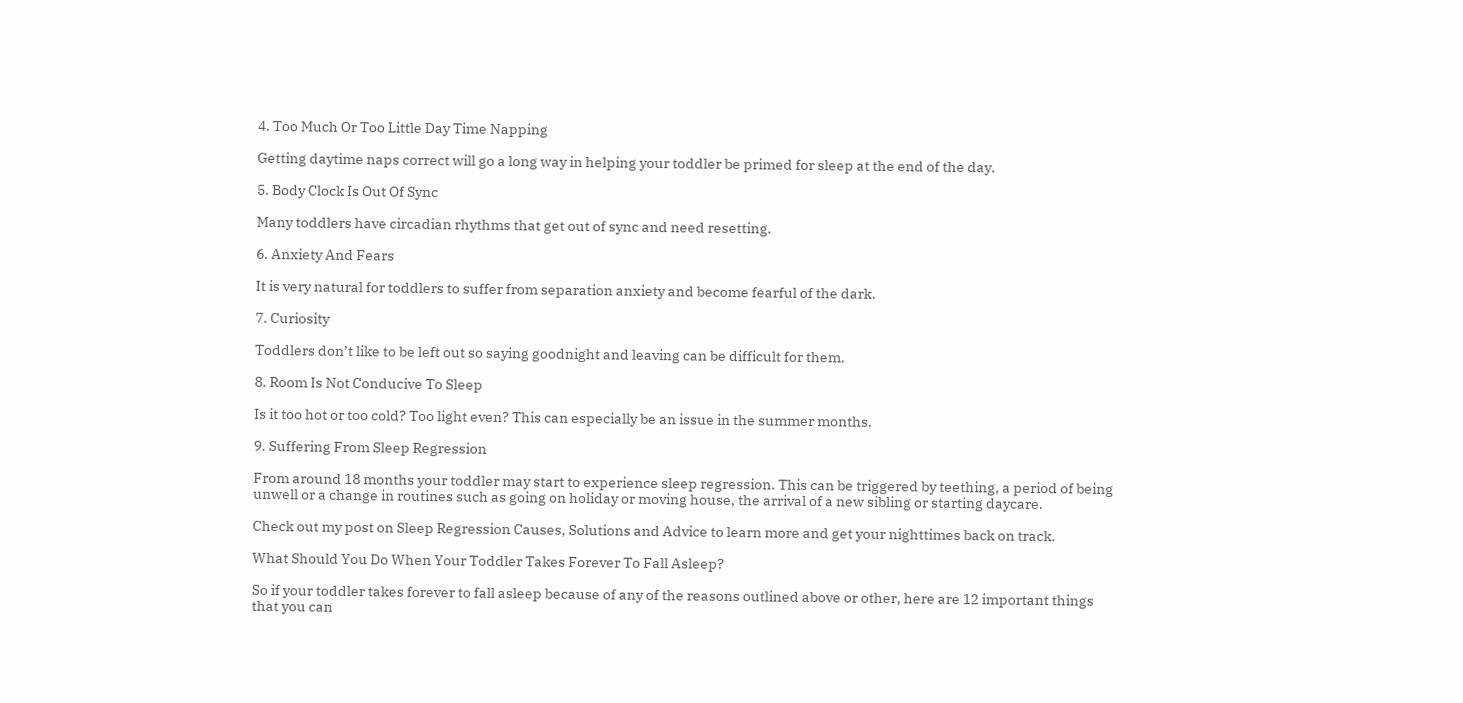4. Too Much Or Too Little Day Time Napping

Getting daytime naps correct will go a long way in helping your toddler be primed for sleep at the end of the day.

5. Body Clock Is Out Of Sync

Many toddlers have circadian rhythms that get out of sync and need resetting.

6. Anxiety And Fears

It is very natural for toddlers to suffer from separation anxiety and become fearful of the dark.

7. Curiosity

Toddlers don’t like to be left out so saying goodnight and leaving can be difficult for them.

8. Room Is Not Conducive To Sleep

Is it too hot or too cold? Too light even? This can especially be an issue in the summer months.

9. Suffering From Sleep Regression

From around 18 months your toddler may start to experience sleep regression. This can be triggered by teething, a period of being unwell or a change in routines such as going on holiday or moving house, the arrival of a new sibling or starting daycare.

Check out my post on Sleep Regression Causes, Solutions and Advice to learn more and get your nighttimes back on track.

What Should You Do When Your Toddler Takes Forever To Fall Asleep?

So if your toddler takes forever to fall asleep because of any of the reasons outlined above or other, here are 12 important things that you can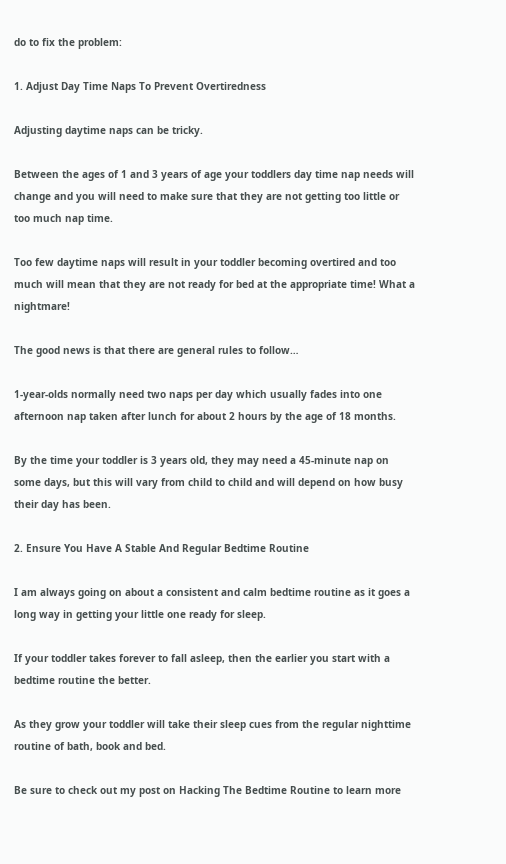do to fix the problem:

1. Adjust Day Time Naps To Prevent Overtiredness

Adjusting daytime naps can be tricky.

Between the ages of 1 and 3 years of age your toddlers day time nap needs will change and you will need to make sure that they are not getting too little or too much nap time.

Too few daytime naps will result in your toddler becoming overtired and too much will mean that they are not ready for bed at the appropriate time! What a nightmare!

The good news is that there are general rules to follow…

1-year-olds normally need two naps per day which usually fades into one afternoon nap taken after lunch for about 2 hours by the age of 18 months.

By the time your toddler is 3 years old, they may need a 45-minute nap on some days, but this will vary from child to child and will depend on how busy their day has been.

2. Ensure You Have A Stable And Regular Bedtime Routine

I am always going on about a consistent and calm bedtime routine as it goes a long way in getting your little one ready for sleep.

If your toddler takes forever to fall asleep, then the earlier you start with a bedtime routine the better.

As they grow your toddler will take their sleep cues from the regular nighttime routine of bath, book and bed.

Be sure to check out my post on Hacking The Bedtime Routine to learn more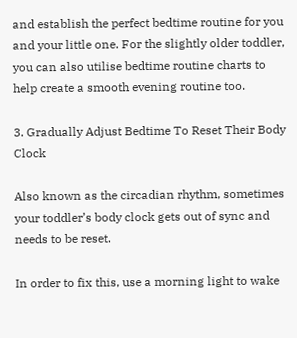and establish the perfect bedtime routine for you and your little one. For the slightly older toddler, you can also utilise bedtime routine charts to help create a smooth evening routine too.

3. Gradually Adjust Bedtime To Reset Their Body Clock

Also known as the circadian rhythm, sometimes your toddler’s body clock gets out of sync and needs to be reset.

In order to fix this, use a morning light to wake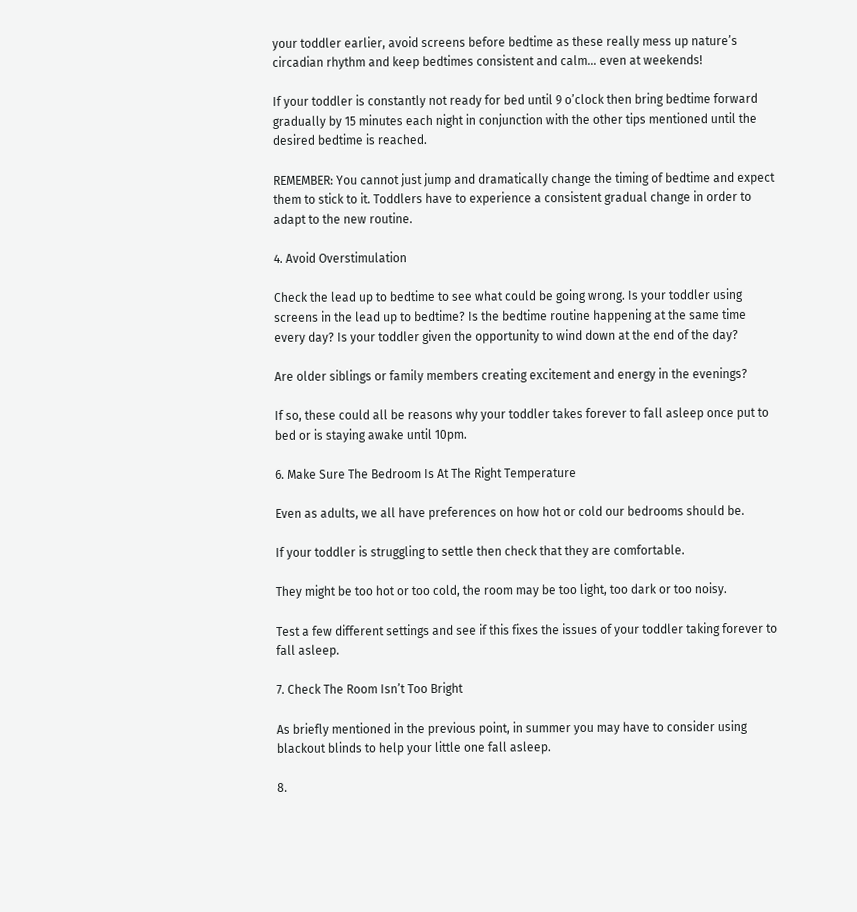your toddler earlier, avoid screens before bedtime as these really mess up nature’s circadian rhythm and keep bedtimes consistent and calm… even at weekends!

If your toddler is constantly not ready for bed until 9 o’clock then bring bedtime forward gradually by 15 minutes each night in conjunction with the other tips mentioned until the desired bedtime is reached.

REMEMBER: You cannot just jump and dramatically change the timing of bedtime and expect them to stick to it. Toddlers have to experience a consistent gradual change in order to adapt to the new routine.

4. Avoid Overstimulation

Check the lead up to bedtime to see what could be going wrong. Is your toddler using screens in the lead up to bedtime? Is the bedtime routine happening at the same time every day? Is your toddler given the opportunity to wind down at the end of the day?

Are older siblings or family members creating excitement and energy in the evenings?

If so, these could all be reasons why your toddler takes forever to fall asleep once put to bed or is staying awake until 10pm.

6. Make Sure The Bedroom Is At The Right Temperature

Even as adults, we all have preferences on how hot or cold our bedrooms should be.

If your toddler is struggling to settle then check that they are comfortable.

They might be too hot or too cold, the room may be too light, too dark or too noisy.

Test a few different settings and see if this fixes the issues of your toddler taking forever to fall asleep.

7. Check The Room Isn’t Too Bright

As briefly mentioned in the previous point, in summer you may have to consider using blackout blinds to help your little one fall asleep.

8.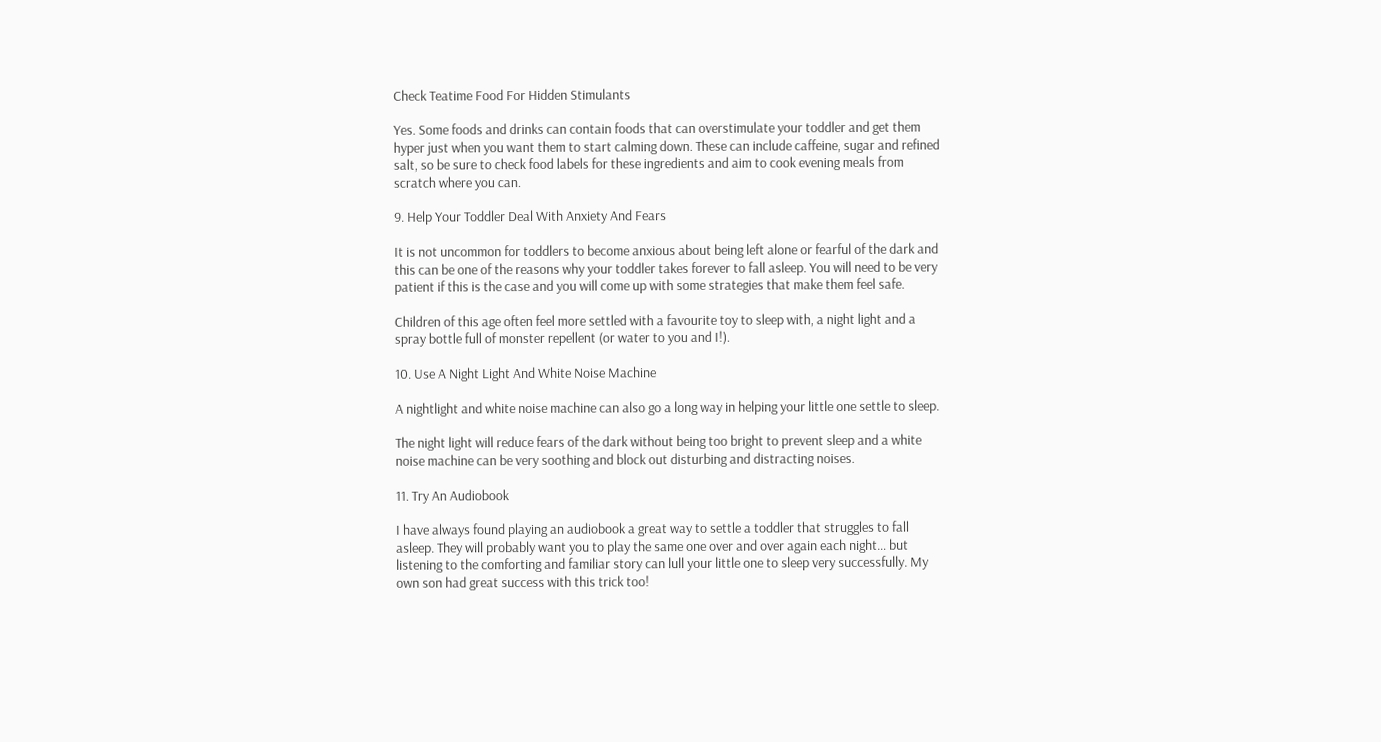Check Teatime Food For Hidden Stimulants

Yes. Some foods and drinks can contain foods that can overstimulate your toddler and get them hyper just when you want them to start calming down. These can include caffeine, sugar and refined salt, so be sure to check food labels for these ingredients and aim to cook evening meals from scratch where you can.

9. Help Your Toddler Deal With Anxiety And Fears

It is not uncommon for toddlers to become anxious about being left alone or fearful of the dark and this can be one of the reasons why your toddler takes forever to fall asleep. You will need to be very patient if this is the case and you will come up with some strategies that make them feel safe.

Children of this age often feel more settled with a favourite toy to sleep with, a night light and a spray bottle full of monster repellent (or water to you and I!).

10. Use A Night Light And White Noise Machine

A nightlight and white noise machine can also go a long way in helping your little one settle to sleep.

The night light will reduce fears of the dark without being too bright to prevent sleep and a white noise machine can be very soothing and block out disturbing and distracting noises.

11. Try An Audiobook

I have always found playing an audiobook a great way to settle a toddler that struggles to fall asleep. They will probably want you to play the same one over and over again each night… but listening to the comforting and familiar story can lull your little one to sleep very successfully. My own son had great success with this trick too!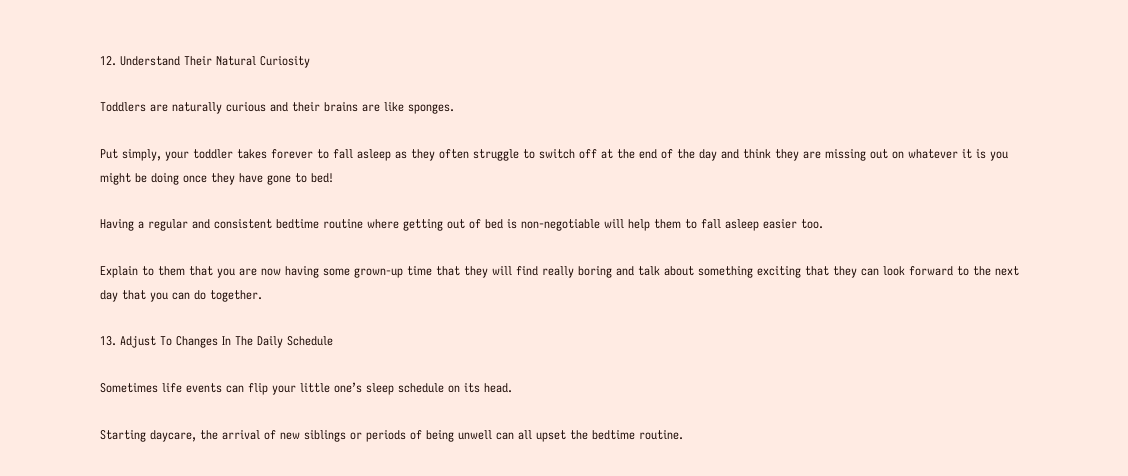12. Understand Their Natural Curiosity

Toddlers are naturally curious and their brains are like sponges.

Put simply, your toddler takes forever to fall asleep as they often struggle to switch off at the end of the day and think they are missing out on whatever it is you might be doing once they have gone to bed!

Having a regular and consistent bedtime routine where getting out of bed is non-negotiable will help them to fall asleep easier too.

Explain to them that you are now having some grown-up time that they will find really boring and talk about something exciting that they can look forward to the next day that you can do together.

13. Adjust To Changes In The Daily Schedule

Sometimes life events can flip your little one’s sleep schedule on its head.

Starting daycare, the arrival of new siblings or periods of being unwell can all upset the bedtime routine.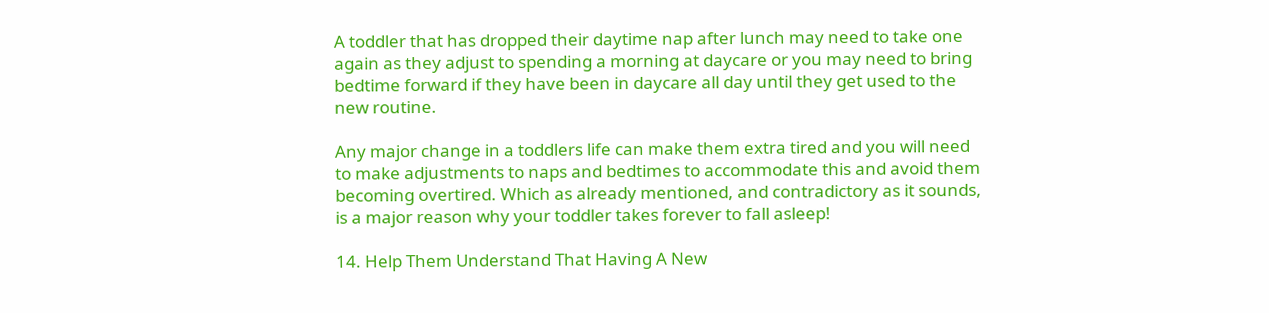A toddler that has dropped their daytime nap after lunch may need to take one again as they adjust to spending a morning at daycare or you may need to bring bedtime forward if they have been in daycare all day until they get used to the new routine.

Any major change in a toddlers life can make them extra tired and you will need to make adjustments to naps and bedtimes to accommodate this and avoid them becoming overtired. Which as already mentioned, and contradictory as it sounds, is a major reason why your toddler takes forever to fall asleep!

14. Help Them Understand That Having A New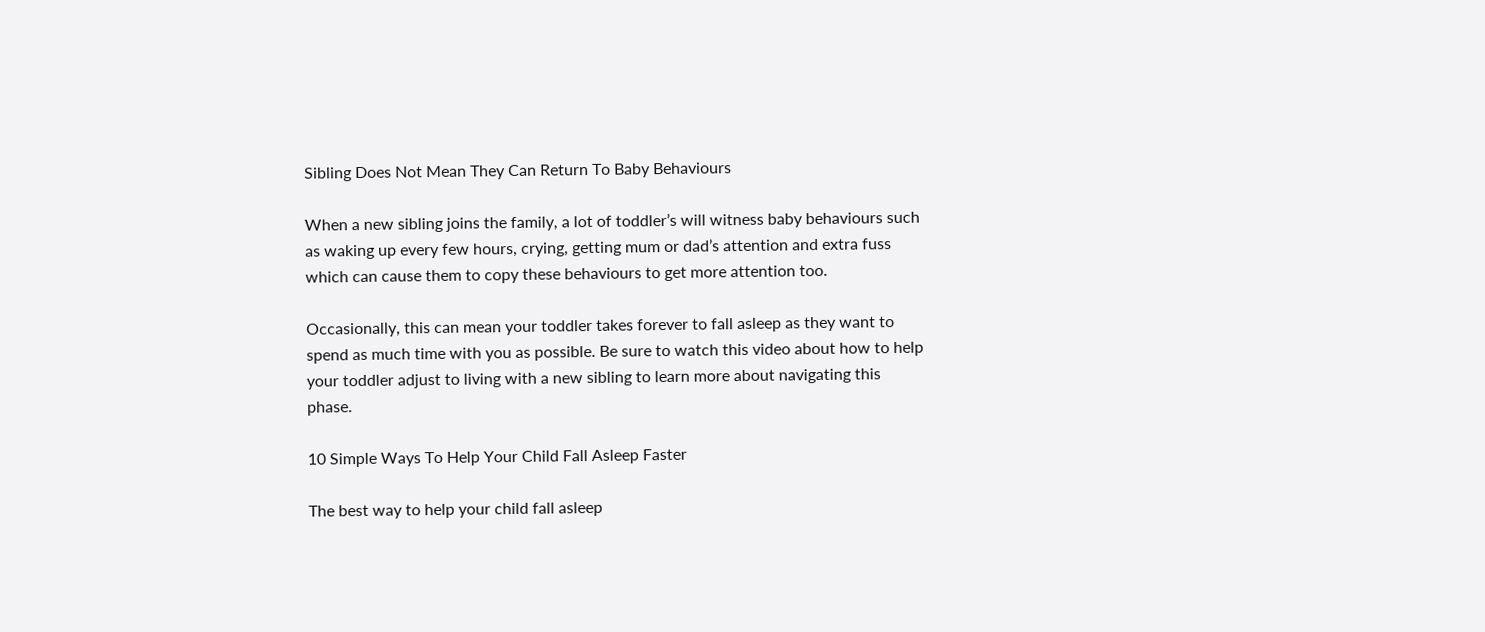Sibling Does Not Mean They Can Return To Baby Behaviours

When a new sibling joins the family, a lot of toddler’s will witness baby behaviours such as waking up every few hours, crying, getting mum or dad’s attention and extra fuss which can cause them to copy these behaviours to get more attention too.

Occasionally, this can mean your toddler takes forever to fall asleep as they want to spend as much time with you as possible. Be sure to watch this video about how to help your toddler adjust to living with a new sibling to learn more about navigating this phase.

10 Simple Ways To Help Your Child Fall Asleep Faster

The best way to help your child fall asleep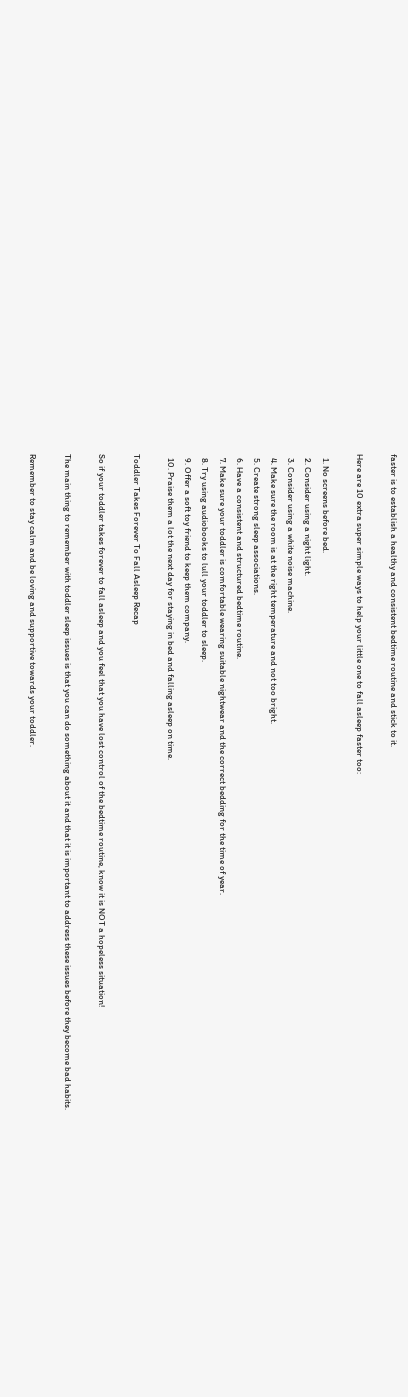faster is to establish a healthy and consistent bedtime routine and stick to it.

Here are 10 extra super simple ways to help your little one to fall asleep faster too:

  1. No screens before bed.
  2. Consider using a night light.
  3. Consider using a white noise machine.
  4. Make sure the room is at the right temperature and not too bright.
  5. Create strong sleep associations.
  6. Have a consistent and structured bedtime routine.
  7. Make sure your toddler is comfortable wearing suitable nightwear and the correct bedding for the time of year.
  8. Try using audiobooks to lull your toddler to sleep.
  9. Offer a soft toy friend to keep them company.
  10. Praise them a lot the next day for staying in bed and falling asleep on time.

Toddler Takes Forever To Fall Asleep Recap

So if your toddler takes forever to fall asleep and you feel that you have lost control of the bedtime routine, know it is NOT a hopeless situation!

The main thing to remember with toddler sleep issues is that you can do something about it and that it is important to address these issues before they become bad habits.

Remember to stay calm and be loving and supportive towards your toddler.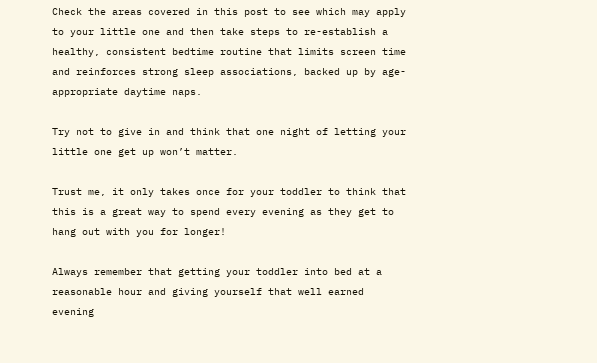Check the areas covered in this post to see which may apply to your little one and then take steps to re-establish a healthy, consistent bedtime routine that limits screen time and reinforces strong sleep associations, backed up by age-appropriate daytime naps.

Try not to give in and think that one night of letting your little one get up won’t matter.

Trust me, it only takes once for your toddler to think that this is a great way to spend every evening as they get to hang out with you for longer!

Always remember that getting your toddler into bed at a reasonable hour and giving yourself that well earned evening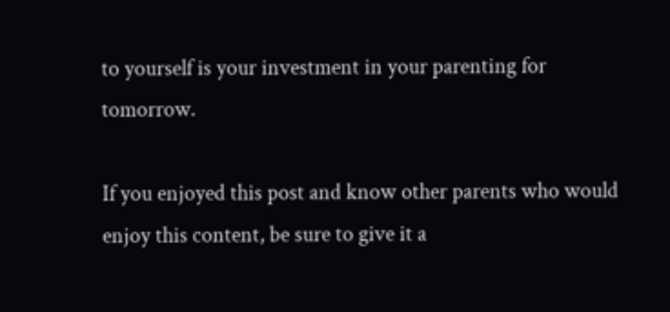to yourself is your investment in your parenting for tomorrow.

If you enjoyed this post and know other parents who would enjoy this content, be sure to give it a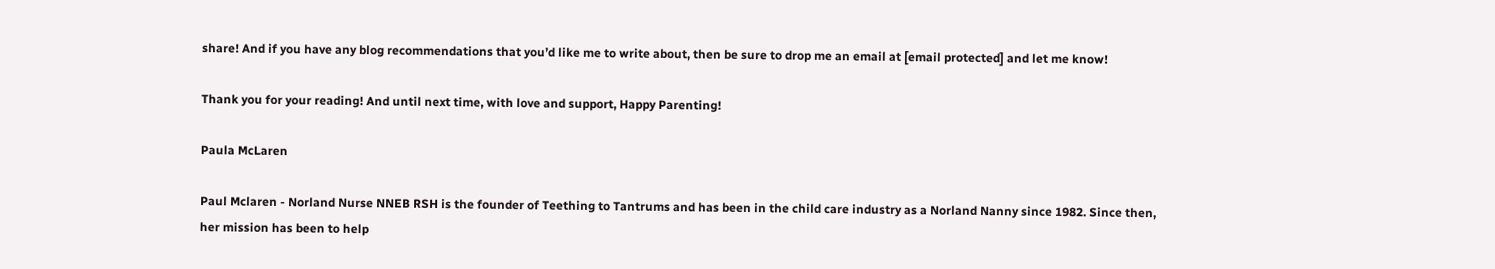share! And if you have any blog recommendations that you’d like me to write about, then be sure to drop me an email at [email protected] and let me know!

Thank you for your reading! And until next time, with love and support, Happy Parenting!

Paula McLaren

Paul Mclaren - Norland Nurse NNEB RSH is the founder of Teething to Tantrums and has been in the child care industry as a Norland Nanny since 1982. Since then, her mission has been to help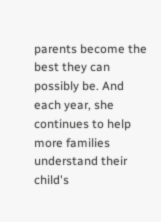parents become the best they can possibly be. And each year, she continues to help more families understand their child's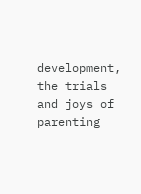development, the trials and joys of parenting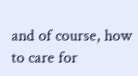and of course, how to care for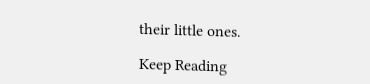their little ones.

Keep Reading